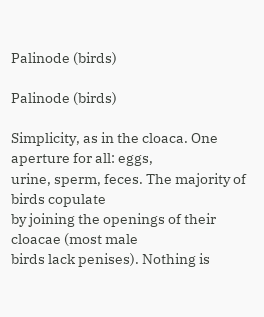Palinode (birds)

Palinode (birds)

Simplicity, as in the cloaca. One aperture for all: eggs,
urine, sperm, feces. The majority of birds copulate
by joining the openings of their cloacae (most male
birds lack penises). Nothing is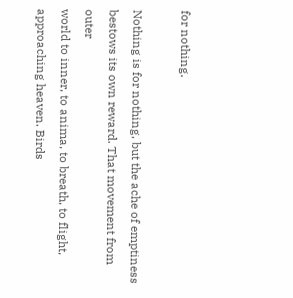for nothing.

Nothing is for nothing, but the ache of emptiness
bestows its own reward. That movement from outer
world to inner, to anima, to breath, to flight,
approaching heaven. Birds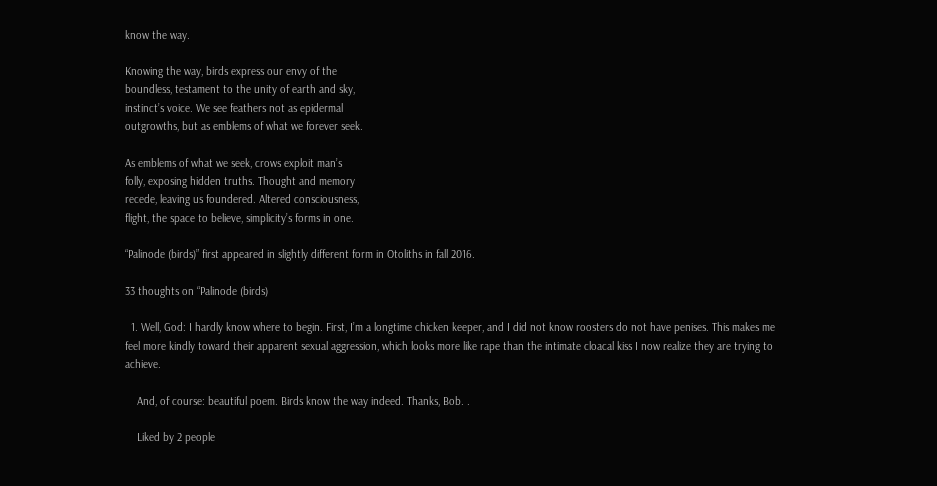know the way.

Knowing the way, birds express our envy of the
boundless, testament to the unity of earth and sky,
instinct’s voice. We see feathers not as epidermal
outgrowths, but as emblems of what we forever seek.

As emblems of what we seek, crows exploit man’s
folly, exposing hidden truths. Thought and memory
recede, leaving us foundered. Altered consciousness,
flight, the space to believe, simplicity’s forms in one.

“Palinode (birds)” first appeared in slightly different form in Otoliths in fall 2016.

33 thoughts on “Palinode (birds)

  1. Well, God: I hardly know where to begin. First, I’m a longtime chicken keeper, and I did not know roosters do not have penises. This makes me feel more kindly toward their apparent sexual aggression, which looks more like rape than the intimate cloacal kiss I now realize they are trying to achieve.

    And, of course: beautiful poem. Birds know the way indeed. Thanks, Bob. .

    Liked by 2 people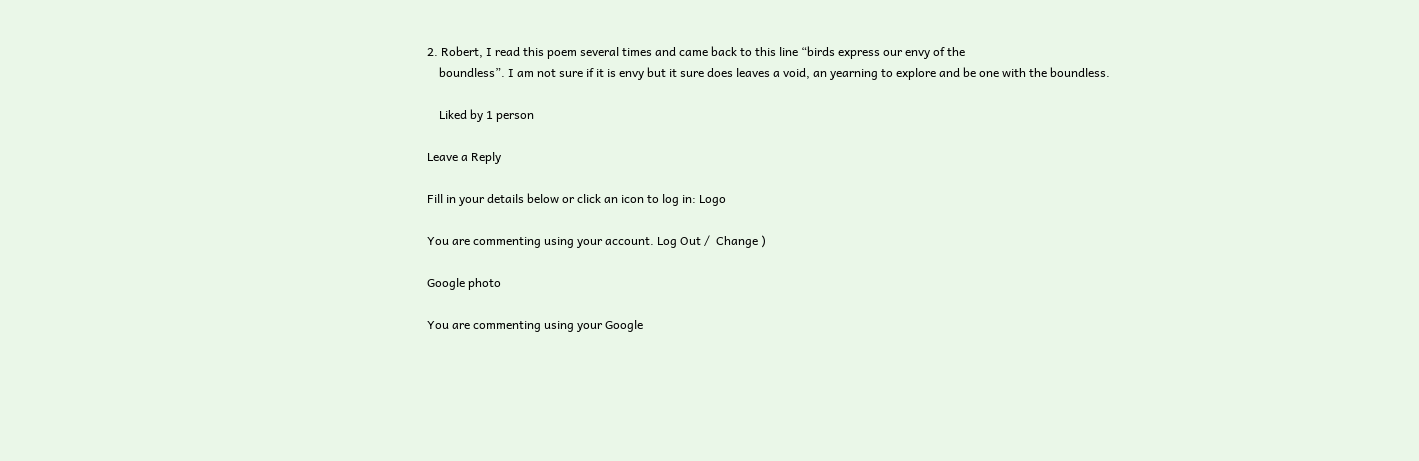2. Robert, I read this poem several times and came back to this line “birds express our envy of the
    boundless”. I am not sure if it is envy but it sure does leaves a void, an yearning to explore and be one with the boundless.

    Liked by 1 person

Leave a Reply

Fill in your details below or click an icon to log in: Logo

You are commenting using your account. Log Out /  Change )

Google photo

You are commenting using your Google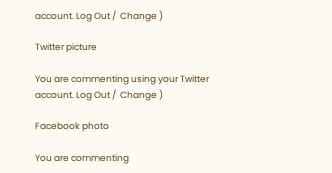account. Log Out /  Change )

Twitter picture

You are commenting using your Twitter account. Log Out /  Change )

Facebook photo

You are commenting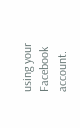using your Facebook account.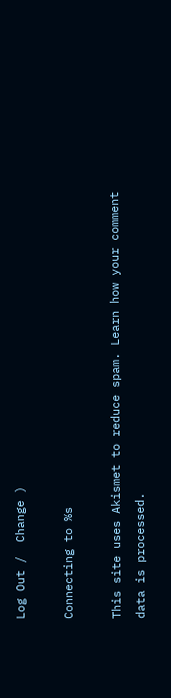Log Out /  Change )

Connecting to %s

This site uses Akismet to reduce spam. Learn how your comment data is processed.